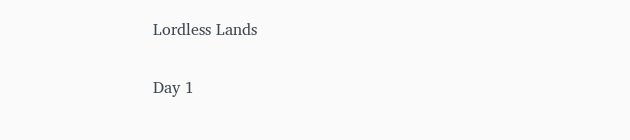Lordless Lands

Day 1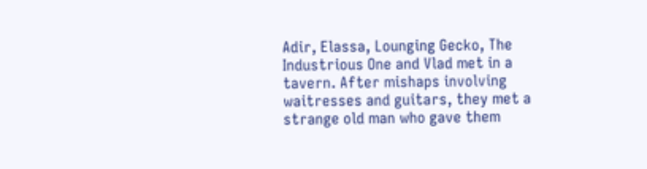Adir, Elassa, Lounging Gecko, The Industrious One and Vlad met in a tavern. After mishaps involving waitresses and guitars, they met a strange old man who gave them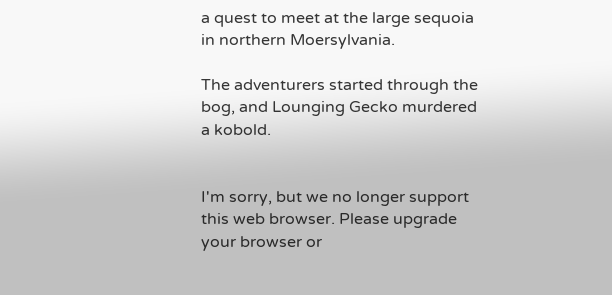a quest to meet at the large sequoia in northern Moersylvania.

The adventurers started through the bog, and Lounging Gecko murdered a kobold.


I'm sorry, but we no longer support this web browser. Please upgrade your browser or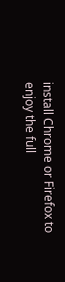install Chrome or Firefox to enjoy the full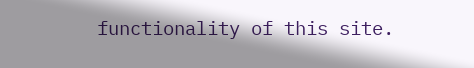functionality of this site.